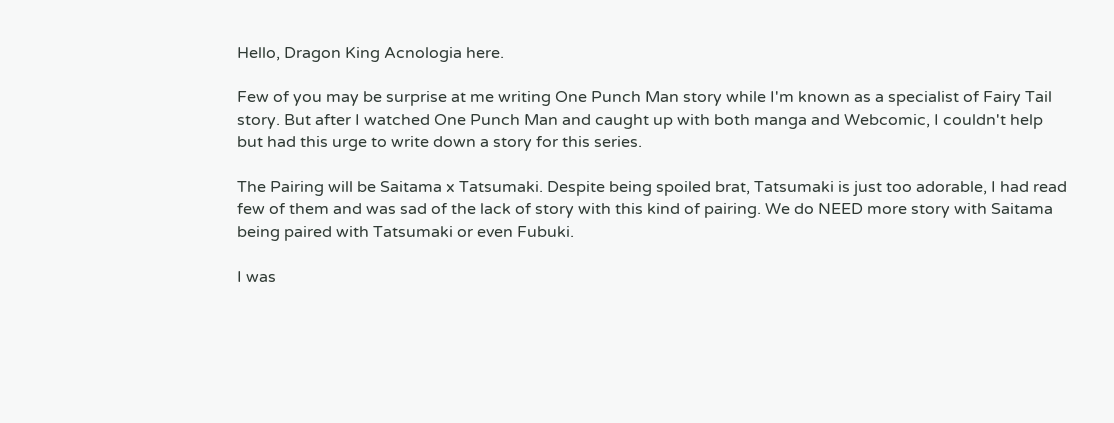Hello, Dragon King Acnologia here.

Few of you may be surprise at me writing One Punch Man story while I'm known as a specialist of Fairy Tail story. But after I watched One Punch Man and caught up with both manga and Webcomic, I couldn't help but had this urge to write down a story for this series.

The Pairing will be Saitama x Tatsumaki. Despite being spoiled brat, Tatsumaki is just too adorable, I had read few of them and was sad of the lack of story with this kind of pairing. We do NEED more story with Saitama being paired with Tatsumaki or even Fubuki.

I was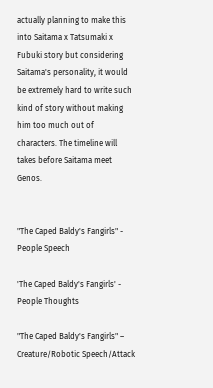actually planning to make this into Saitama x Tatsumaki x Fubuki story but considering Saitama's personality, it would be extremely hard to write such kind of story without making him too much out of characters. The timeline will takes before Saitama meet Genos.


"The Caped Baldy's Fangirls" - People Speech

'The Caped Baldy's Fangirls' - People Thoughts

"The Caped Baldy's Fangirls" – Creature/Robotic Speech/Attack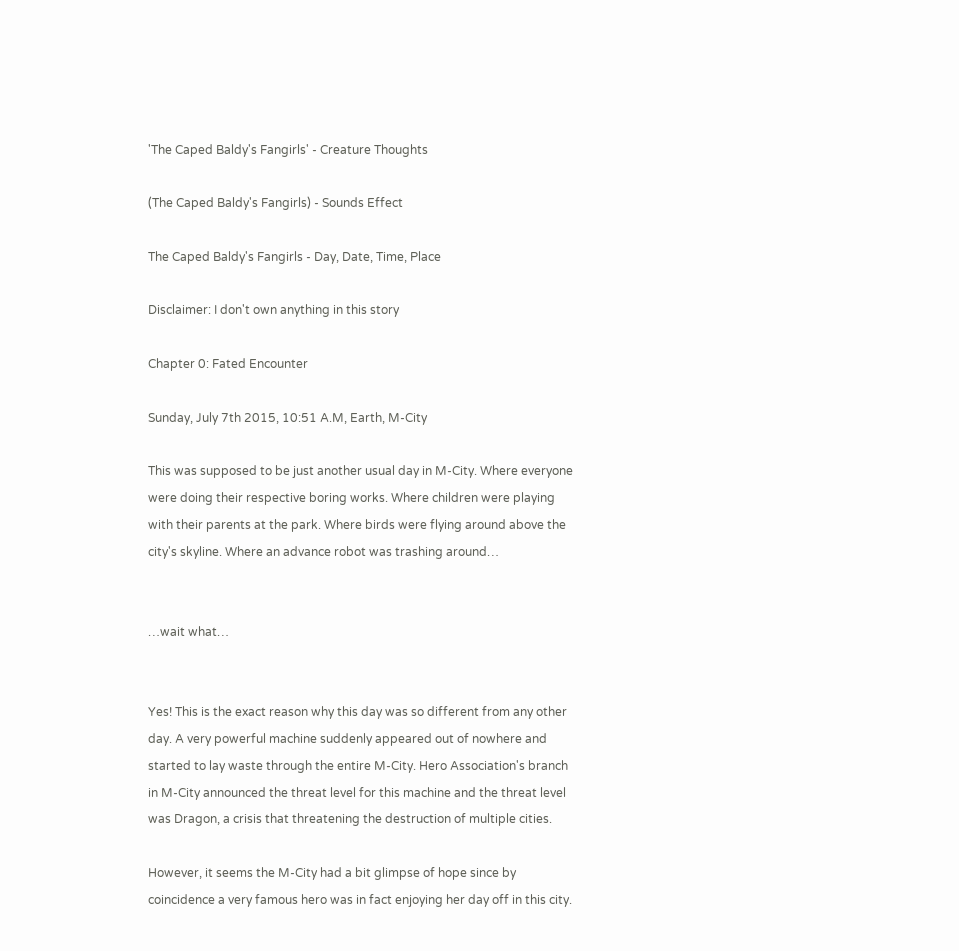'The Caped Baldy's Fangirls' - Creature Thoughts

(The Caped Baldy's Fangirls) - Sounds Effect

The Caped Baldy's Fangirls - Day, Date, Time, Place

Disclaimer: I don't own anything in this story

Chapter 0: Fated Encounter

Sunday, July 7th 2015, 10:51 A.M, Earth, M-City

This was supposed to be just another usual day in M-City. Where everyone were doing their respective boring works. Where children were playing with their parents at the park. Where birds were flying around above the city's skyline. Where an advance robot was trashing around…


…wait what…


Yes! This is the exact reason why this day was so different from any other day. A very powerful machine suddenly appeared out of nowhere and started to lay waste through the entire M-City. Hero Association's branch in M-City announced the threat level for this machine and the threat level was Dragon, a crisis that threatening the destruction of multiple cities.

However, it seems the M-City had a bit glimpse of hope since by coincidence a very famous hero was in fact enjoying her day off in this city.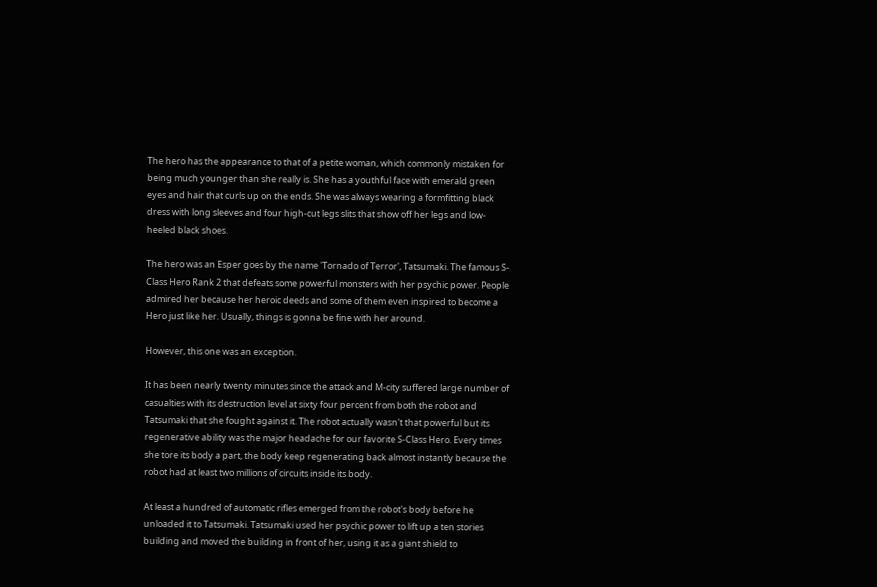The hero has the appearance to that of a petite woman, which commonly mistaken for being much younger than she really is. She has a youthful face with emerald green eyes and hair that curls up on the ends. She was always wearing a formfitting black dress with long sleeves and four high-cut legs slits that show off her legs and low-heeled black shoes.

The hero was an Esper goes by the name 'Tornado of Terror', Tatsumaki. The famous S-Class Hero Rank 2 that defeats some powerful monsters with her psychic power. People admired her because her heroic deeds and some of them even inspired to become a Hero just like her. Usually, things is gonna be fine with her around.

However, this one was an exception.

It has been nearly twenty minutes since the attack and M-city suffered large number of casualties with its destruction level at sixty four percent from both the robot and Tatsumaki that she fought against it. The robot actually wasn't that powerful but its regenerative ability was the major headache for our favorite S-Class Hero. Every times she tore its body a part, the body keep regenerating back almost instantly because the robot had at least two millions of circuits inside its body.

At least a hundred of automatic rifles emerged from the robot's body before he unloaded it to Tatsumaki. Tatsumaki used her psychic power to lift up a ten stories building and moved the building in front of her, using it as a giant shield to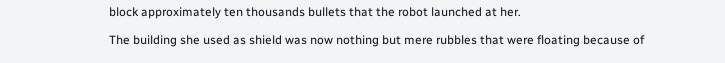block approximately ten thousands bullets that the robot launched at her.

The building she used as shield was now nothing but mere rubbles that were floating because of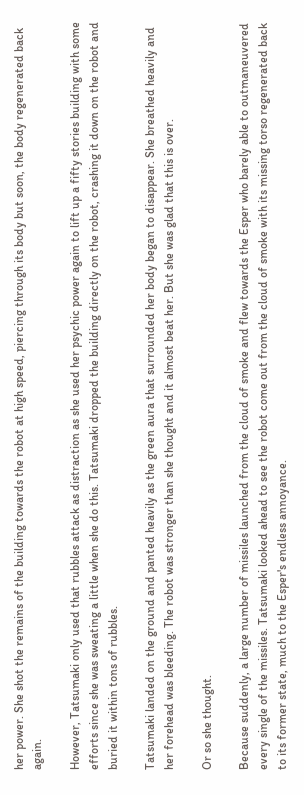her power. She shot the remains of the building towards the robot at high speed, piercing through its body but soon, the body regenerated back again.

However, Tatsumaki only used that rubbles attack as distraction as she used her psychic power again to lift up a fifty stories building with some efforts since she was sweating a little when she do this. Tatsumaki dropped the building directly on the robot, crashing it down on the robot and buried it within tons of rubbles.

Tatsumaki landed on the ground and panted heavily as the green aura that surrounded her body began to disappear. She breathed heavily and her forehead was bleeding. The robot was stronger than she thought and it almost beat her. But she was glad that this is over.

Or so she thought.

Because suddenly, a large number of missiles launched from the cloud of smoke and flew towards the Esper who barely able to outmaneuvered every single of the missiles. Tatsumaki looked ahead to see the robot come out from the cloud of smoke with its missing torso regenerated back to its former state, much to the Esper's endless annoyance.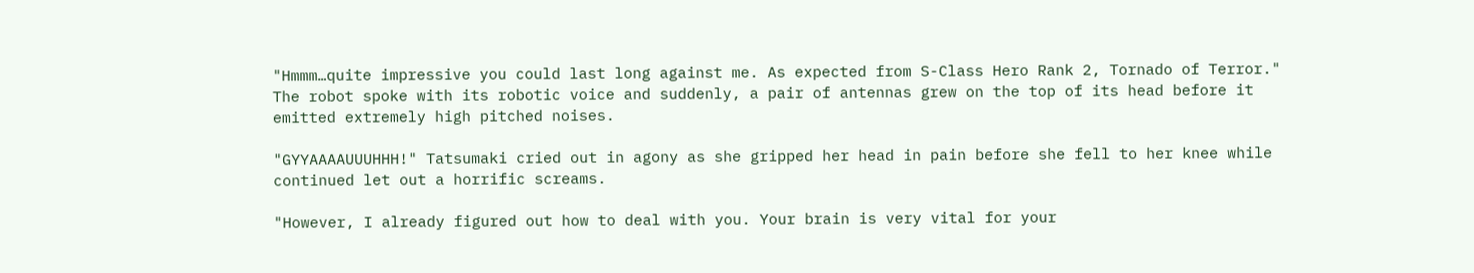"Hmmm…quite impressive you could last long against me. As expected from S-Class Hero Rank 2, Tornado of Terror." The robot spoke with its robotic voice and suddenly, a pair of antennas grew on the top of its head before it emitted extremely high pitched noises.

"GYYAAAAUUUHHH!" Tatsumaki cried out in agony as she gripped her head in pain before she fell to her knee while continued let out a horrific screams.

"However, I already figured out how to deal with you. Your brain is very vital for your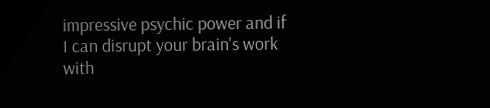impressive psychic power and if I can disrupt your brain's work with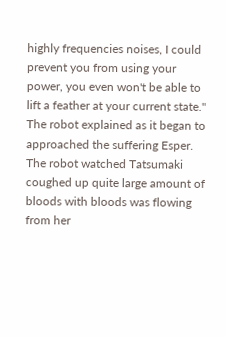highly frequencies noises, I could prevent you from using your power, you even won't be able to lift a feather at your current state." The robot explained as it began to approached the suffering Esper. The robot watched Tatsumaki coughed up quite large amount of bloods with bloods was flowing from her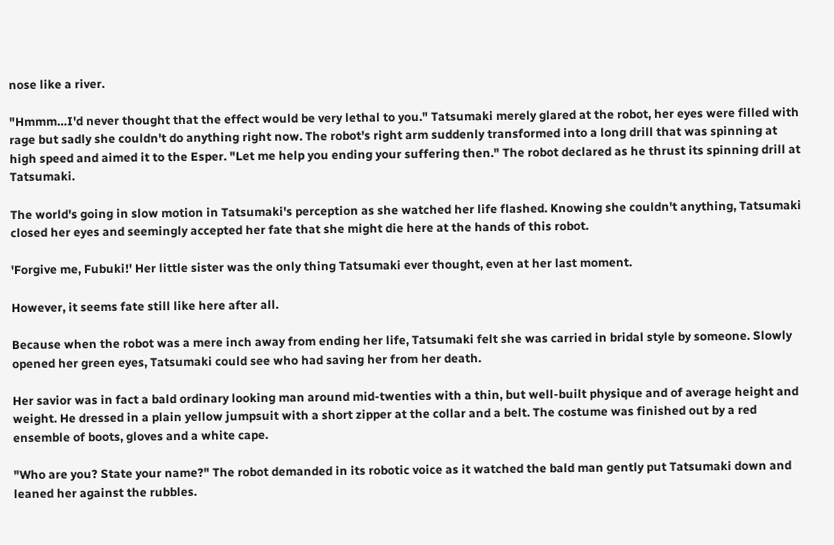nose like a river.

"Hmmm…I'd never thought that the effect would be very lethal to you." Tatsumaki merely glared at the robot, her eyes were filled with rage but sadly she couldn't do anything right now. The robot's right arm suddenly transformed into a long drill that was spinning at high speed and aimed it to the Esper. "Let me help you ending your suffering then." The robot declared as he thrust its spinning drill at Tatsumaki.

The world's going in slow motion in Tatsumaki's perception as she watched her life flashed. Knowing she couldn't anything, Tatsumaki closed her eyes and seemingly accepted her fate that she might die here at the hands of this robot.

'Forgive me, Fubuki!' Her little sister was the only thing Tatsumaki ever thought, even at her last moment.

However, it seems fate still like here after all.

Because when the robot was a mere inch away from ending her life, Tatsumaki felt she was carried in bridal style by someone. Slowly opened her green eyes, Tatsumaki could see who had saving her from her death.

Her savior was in fact a bald ordinary looking man around mid-twenties with a thin, but well-built physique and of average height and weight. He dressed in a plain yellow jumpsuit with a short zipper at the collar and a belt. The costume was finished out by a red ensemble of boots, gloves and a white cape.

"Who are you? State your name?" The robot demanded in its robotic voice as it watched the bald man gently put Tatsumaki down and leaned her against the rubbles.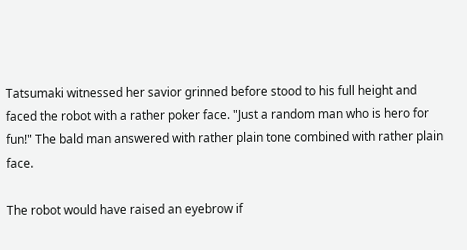Tatsumaki witnessed her savior grinned before stood to his full height and faced the robot with a rather poker face. "Just a random man who is hero for fun!" The bald man answered with rather plain tone combined with rather plain face.

The robot would have raised an eyebrow if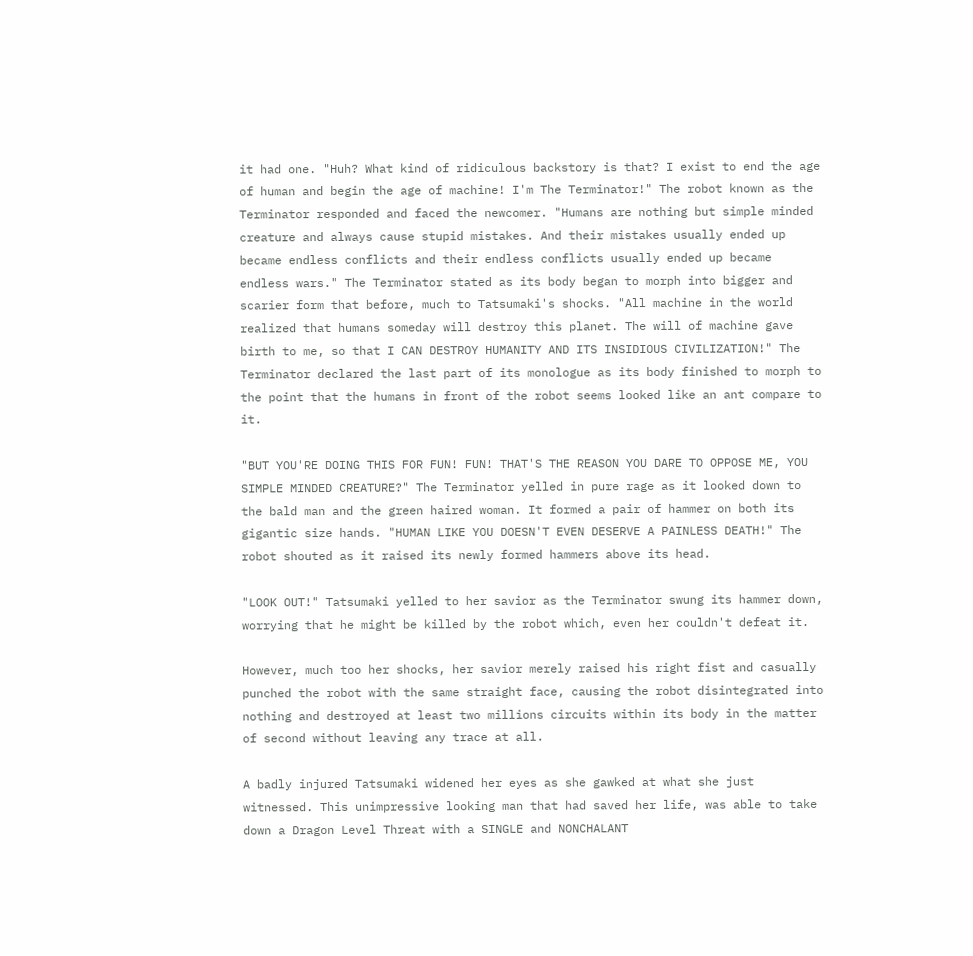it had one. "Huh? What kind of ridiculous backstory is that? I exist to end the age of human and begin the age of machine! I'm The Terminator!" The robot known as the Terminator responded and faced the newcomer. "Humans are nothing but simple minded creature and always cause stupid mistakes. And their mistakes usually ended up became endless conflicts and their endless conflicts usually ended up became endless wars." The Terminator stated as its body began to morph into bigger and scarier form that before, much to Tatsumaki's shocks. "All machine in the world realized that humans someday will destroy this planet. The will of machine gave birth to me, so that I CAN DESTROY HUMANITY AND ITS INSIDIOUS CIVILIZATION!" The Terminator declared the last part of its monologue as its body finished to morph to the point that the humans in front of the robot seems looked like an ant compare to it.

"BUT YOU'RE DOING THIS FOR FUN! FUN! THAT'S THE REASON YOU DARE TO OPPOSE ME, YOU SIMPLE MINDED CREATURE?" The Terminator yelled in pure rage as it looked down to the bald man and the green haired woman. It formed a pair of hammer on both its gigantic size hands. "HUMAN LIKE YOU DOESN'T EVEN DESERVE A PAINLESS DEATH!" The robot shouted as it raised its newly formed hammers above its head.

"LOOK OUT!" Tatsumaki yelled to her savior as the Terminator swung its hammer down, worrying that he might be killed by the robot which, even her couldn't defeat it.

However, much too her shocks, her savior merely raised his right fist and casually punched the robot with the same straight face, causing the robot disintegrated into nothing and destroyed at least two millions circuits within its body in the matter of second without leaving any trace at all.

A badly injured Tatsumaki widened her eyes as she gawked at what she just witnessed. This unimpressive looking man that had saved her life, was able to take down a Dragon Level Threat with a SINGLE and NONCHALANT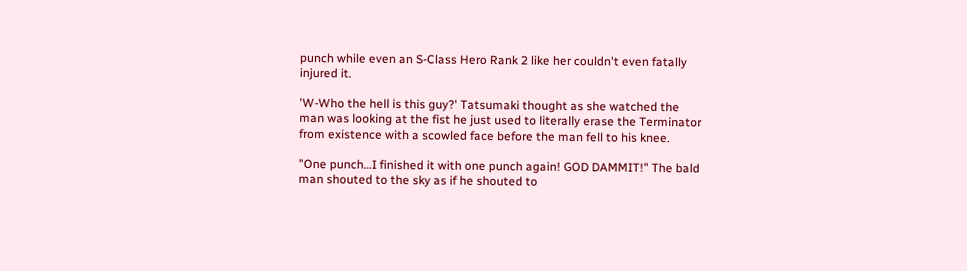punch while even an S-Class Hero Rank 2 like her couldn't even fatally injured it.

'W-Who the hell is this guy?' Tatsumaki thought as she watched the man was looking at the fist he just used to literally erase the Terminator from existence with a scowled face before the man fell to his knee.

"One punch…I finished it with one punch again! GOD DAMMIT!" The bald man shouted to the sky as if he shouted to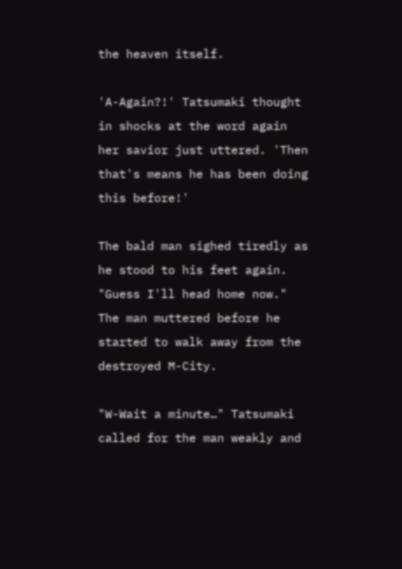the heaven itself.

'A-Again?!' Tatsumaki thought in shocks at the word again her savior just uttered. 'Then that's means he has been doing this before!'

The bald man sighed tiredly as he stood to his feet again. "Guess I'll head home now." The man muttered before he started to walk away from the destroyed M-City.

"W-Wait a minute…" Tatsumaki called for the man weakly and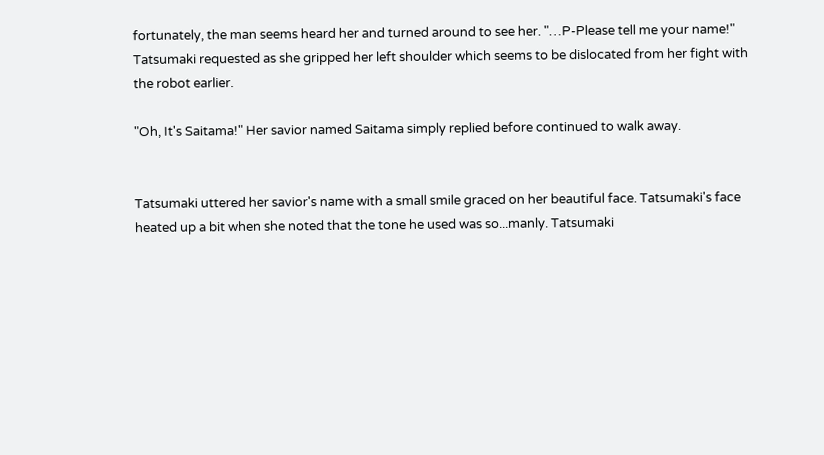fortunately, the man seems heard her and turned around to see her. "…P-Please tell me your name!" Tatsumaki requested as she gripped her left shoulder which seems to be dislocated from her fight with the robot earlier.

"Oh, It's Saitama!" Her savior named Saitama simply replied before continued to walk away.


Tatsumaki uttered her savior's name with a small smile graced on her beautiful face. Tatsumaki's face heated up a bit when she noted that the tone he used was so...manly. Tatsumaki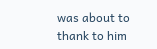was about to thank to him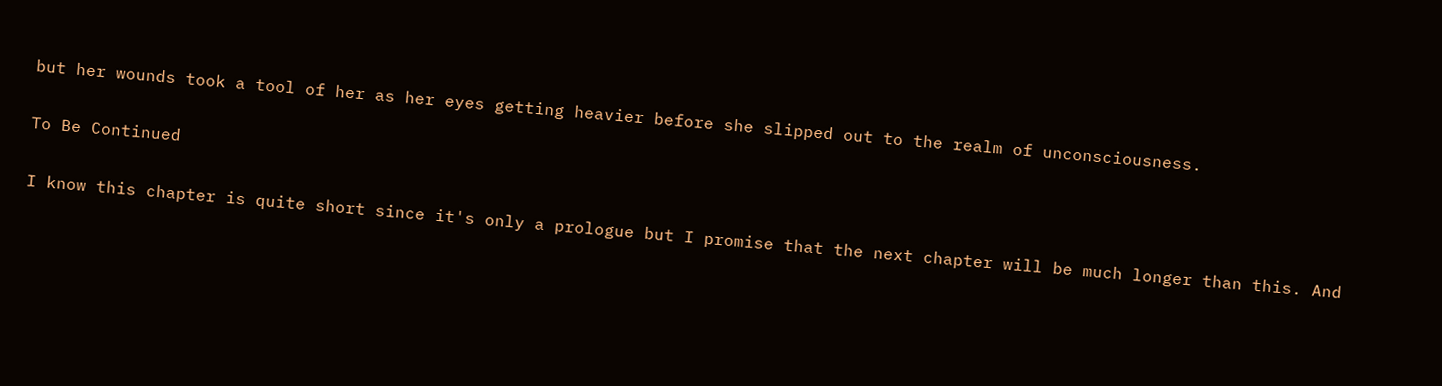but her wounds took a tool of her as her eyes getting heavier before she slipped out to the realm of unconsciousness.

To Be Continued

I know this chapter is quite short since it's only a prologue but I promise that the next chapter will be much longer than this. And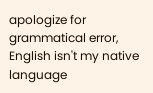apologize for grammatical error, English isn't my native language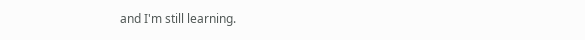and I'm still learning.